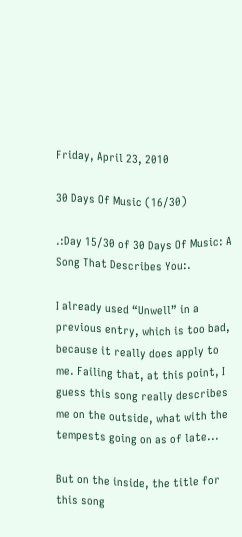Friday, April 23, 2010

30 Days Of Music (16/30)

.:Day 15/30 of 30 Days Of Music: A Song That Describes You:.

I already used “Unwell” in a previous entry, which is too bad, because it really does apply to me. Failing that, at this point, I guess this song really describes me on the outside, what with the tempests going on as of late...

But on the inside, the title for this song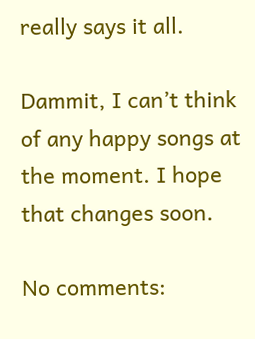really says it all.

Dammit, I can’t think of any happy songs at the moment. I hope that changes soon.

No comments: